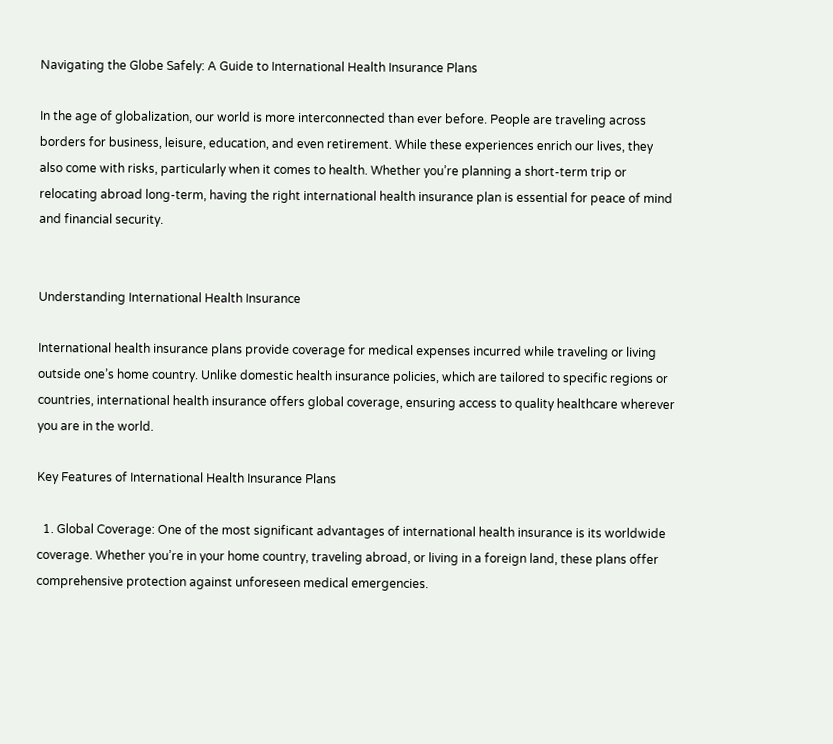Navigating the Globe Safely: A Guide to International Health Insurance Plans

In the age of globalization, our world is more interconnected than ever before. People are traveling across borders for business, leisure, education, and even retirement. While these experiences enrich our lives, they also come with risks, particularly when it comes to health. Whether you’re planning a short-term trip or relocating abroad long-term, having the right international health insurance plan is essential for peace of mind and financial security.


Understanding International Health Insurance

International health insurance plans provide coverage for medical expenses incurred while traveling or living outside one’s home country. Unlike domestic health insurance policies, which are tailored to specific regions or countries, international health insurance offers global coverage, ensuring access to quality healthcare wherever you are in the world.

Key Features of International Health Insurance Plans

  1. Global Coverage: One of the most significant advantages of international health insurance is its worldwide coverage. Whether you’re in your home country, traveling abroad, or living in a foreign land, these plans offer comprehensive protection against unforeseen medical emergencies.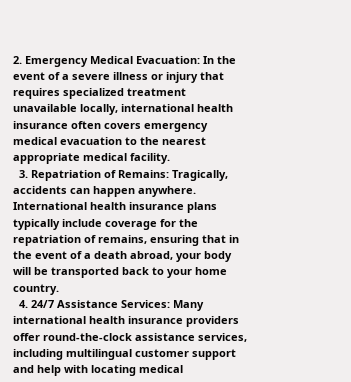2. Emergency Medical Evacuation: In the event of a severe illness or injury that requires specialized treatment unavailable locally, international health insurance often covers emergency medical evacuation to the nearest appropriate medical facility.
  3. Repatriation of Remains: Tragically, accidents can happen anywhere. International health insurance plans typically include coverage for the repatriation of remains, ensuring that in the event of a death abroad, your body will be transported back to your home country.
  4. 24/7 Assistance Services: Many international health insurance providers offer round-the-clock assistance services, including multilingual customer support and help with locating medical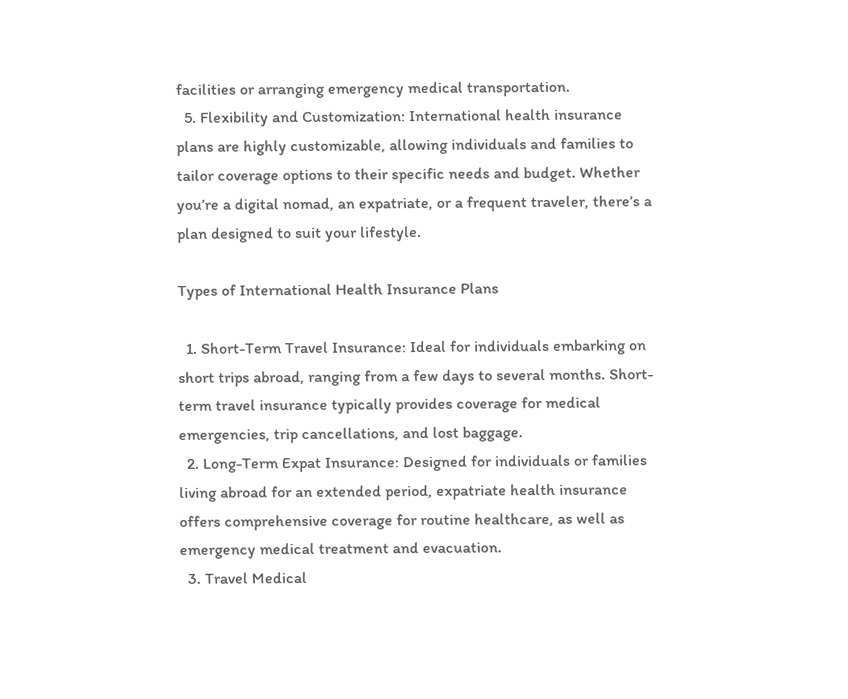facilities or arranging emergency medical transportation.
  5. Flexibility and Customization: International health insurance plans are highly customizable, allowing individuals and families to tailor coverage options to their specific needs and budget. Whether you’re a digital nomad, an expatriate, or a frequent traveler, there’s a plan designed to suit your lifestyle.

Types of International Health Insurance Plans

  1. Short-Term Travel Insurance: Ideal for individuals embarking on short trips abroad, ranging from a few days to several months. Short-term travel insurance typically provides coverage for medical emergencies, trip cancellations, and lost baggage.
  2. Long-Term Expat Insurance: Designed for individuals or families living abroad for an extended period, expatriate health insurance offers comprehensive coverage for routine healthcare, as well as emergency medical treatment and evacuation.
  3. Travel Medical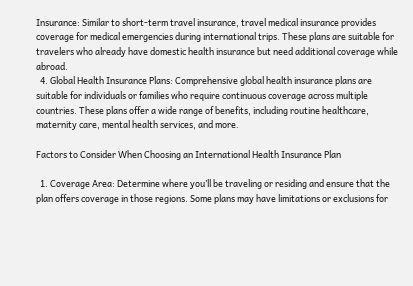Insurance: Similar to short-term travel insurance, travel medical insurance provides coverage for medical emergencies during international trips. These plans are suitable for travelers who already have domestic health insurance but need additional coverage while abroad.
  4. Global Health Insurance Plans: Comprehensive global health insurance plans are suitable for individuals or families who require continuous coverage across multiple countries. These plans offer a wide range of benefits, including routine healthcare, maternity care, mental health services, and more.

Factors to Consider When Choosing an International Health Insurance Plan

  1. Coverage Area: Determine where you’ll be traveling or residing and ensure that the plan offers coverage in those regions. Some plans may have limitations or exclusions for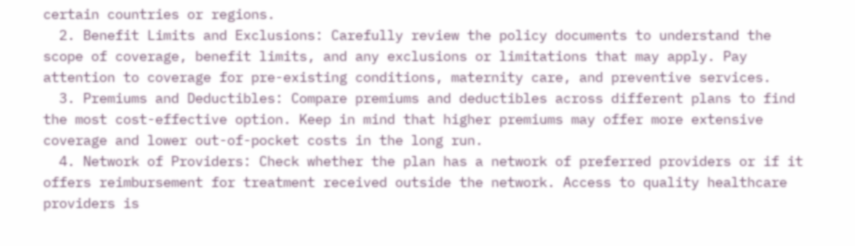certain countries or regions.
  2. Benefit Limits and Exclusions: Carefully review the policy documents to understand the scope of coverage, benefit limits, and any exclusions or limitations that may apply. Pay attention to coverage for pre-existing conditions, maternity care, and preventive services.
  3. Premiums and Deductibles: Compare premiums and deductibles across different plans to find the most cost-effective option. Keep in mind that higher premiums may offer more extensive coverage and lower out-of-pocket costs in the long run.
  4. Network of Providers: Check whether the plan has a network of preferred providers or if it offers reimbursement for treatment received outside the network. Access to quality healthcare providers is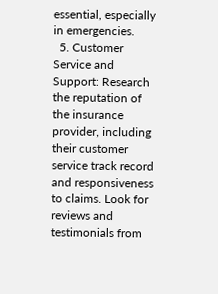essential, especially in emergencies.
  5. Customer Service and Support: Research the reputation of the insurance provider, including their customer service track record and responsiveness to claims. Look for reviews and testimonials from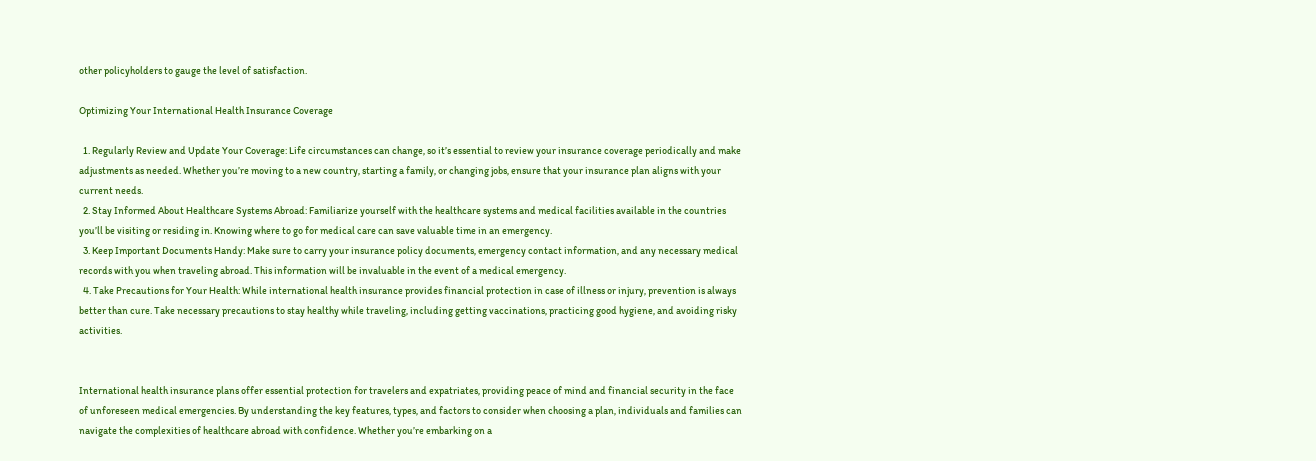other policyholders to gauge the level of satisfaction.

Optimizing Your International Health Insurance Coverage

  1. Regularly Review and Update Your Coverage: Life circumstances can change, so it’s essential to review your insurance coverage periodically and make adjustments as needed. Whether you’re moving to a new country, starting a family, or changing jobs, ensure that your insurance plan aligns with your current needs.
  2. Stay Informed About Healthcare Systems Abroad: Familiarize yourself with the healthcare systems and medical facilities available in the countries you’ll be visiting or residing in. Knowing where to go for medical care can save valuable time in an emergency.
  3. Keep Important Documents Handy: Make sure to carry your insurance policy documents, emergency contact information, and any necessary medical records with you when traveling abroad. This information will be invaluable in the event of a medical emergency.
  4. Take Precautions for Your Health: While international health insurance provides financial protection in case of illness or injury, prevention is always better than cure. Take necessary precautions to stay healthy while traveling, including getting vaccinations, practicing good hygiene, and avoiding risky activities.


International health insurance plans offer essential protection for travelers and expatriates, providing peace of mind and financial security in the face of unforeseen medical emergencies. By understanding the key features, types, and factors to consider when choosing a plan, individuals and families can navigate the complexities of healthcare abroad with confidence. Whether you’re embarking on a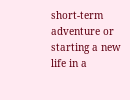short-term adventure or starting a new life in a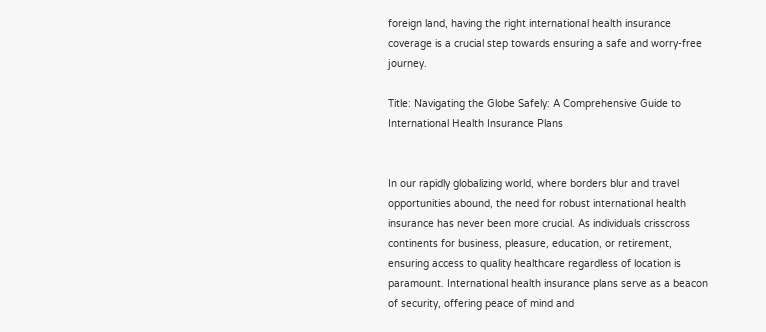foreign land, having the right international health insurance coverage is a crucial step towards ensuring a safe and worry-free journey.

Title: Navigating the Globe Safely: A Comprehensive Guide to International Health Insurance Plans


In our rapidly globalizing world, where borders blur and travel opportunities abound, the need for robust international health insurance has never been more crucial. As individuals crisscross continents for business, pleasure, education, or retirement, ensuring access to quality healthcare regardless of location is paramount. International health insurance plans serve as a beacon of security, offering peace of mind and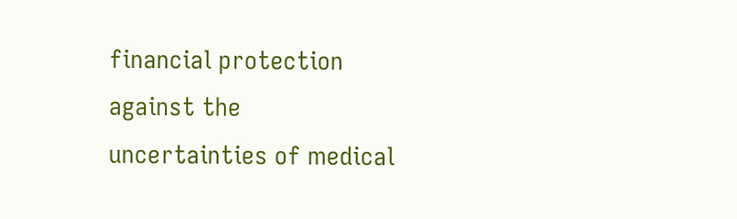financial protection against the uncertainties of medical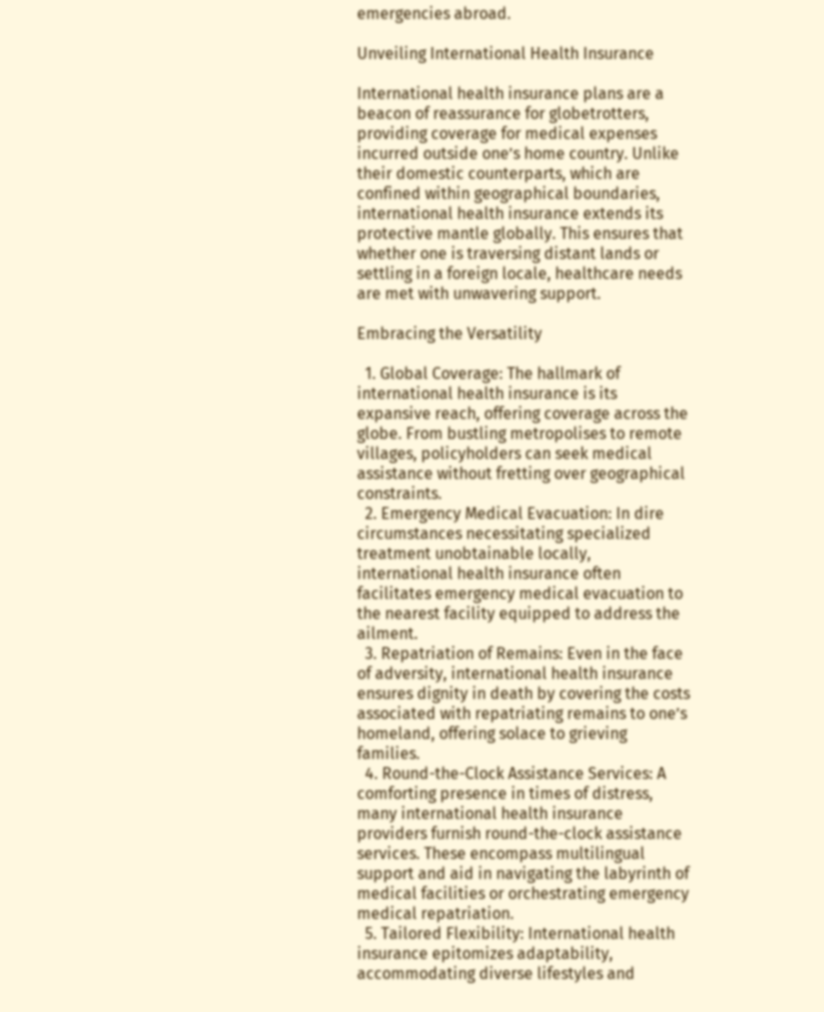emergencies abroad.

Unveiling International Health Insurance

International health insurance plans are a beacon of reassurance for globetrotters, providing coverage for medical expenses incurred outside one’s home country. Unlike their domestic counterparts, which are confined within geographical boundaries, international health insurance extends its protective mantle globally. This ensures that whether one is traversing distant lands or settling in a foreign locale, healthcare needs are met with unwavering support.

Embracing the Versatility

  1. Global Coverage: The hallmark of international health insurance is its expansive reach, offering coverage across the globe. From bustling metropolises to remote villages, policyholders can seek medical assistance without fretting over geographical constraints.
  2. Emergency Medical Evacuation: In dire circumstances necessitating specialized treatment unobtainable locally, international health insurance often facilitates emergency medical evacuation to the nearest facility equipped to address the ailment.
  3. Repatriation of Remains: Even in the face of adversity, international health insurance ensures dignity in death by covering the costs associated with repatriating remains to one’s homeland, offering solace to grieving families.
  4. Round-the-Clock Assistance Services: A comforting presence in times of distress, many international health insurance providers furnish round-the-clock assistance services. These encompass multilingual support and aid in navigating the labyrinth of medical facilities or orchestrating emergency medical repatriation.
  5. Tailored Flexibility: International health insurance epitomizes adaptability, accommodating diverse lifestyles and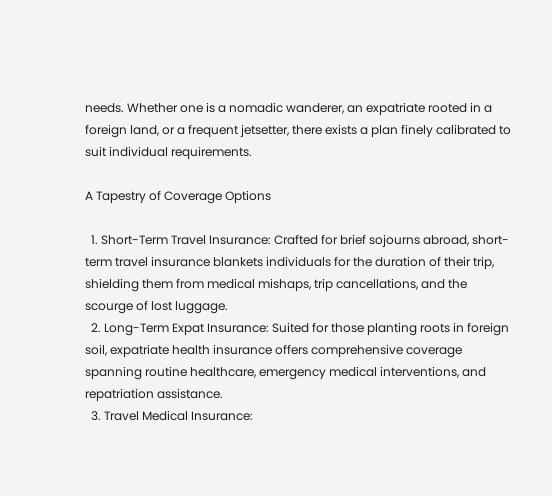needs. Whether one is a nomadic wanderer, an expatriate rooted in a foreign land, or a frequent jetsetter, there exists a plan finely calibrated to suit individual requirements.

A Tapestry of Coverage Options

  1. Short-Term Travel Insurance: Crafted for brief sojourns abroad, short-term travel insurance blankets individuals for the duration of their trip, shielding them from medical mishaps, trip cancellations, and the scourge of lost luggage.
  2. Long-Term Expat Insurance: Suited for those planting roots in foreign soil, expatriate health insurance offers comprehensive coverage spanning routine healthcare, emergency medical interventions, and repatriation assistance.
  3. Travel Medical Insurance: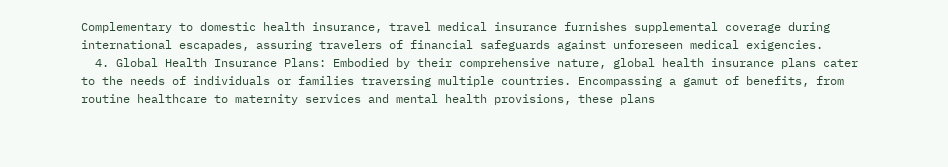Complementary to domestic health insurance, travel medical insurance furnishes supplemental coverage during international escapades, assuring travelers of financial safeguards against unforeseen medical exigencies.
  4. Global Health Insurance Plans: Embodied by their comprehensive nature, global health insurance plans cater to the needs of individuals or families traversing multiple countries. Encompassing a gamut of benefits, from routine healthcare to maternity services and mental health provisions, these plans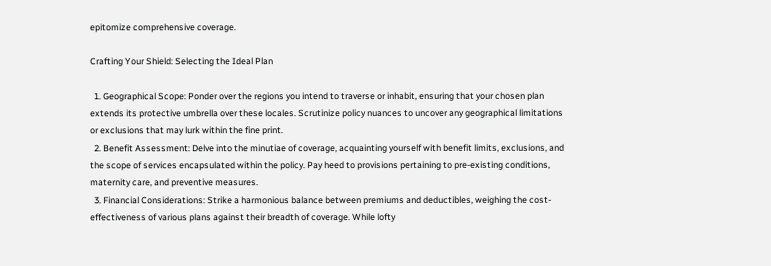epitomize comprehensive coverage.

Crafting Your Shield: Selecting the Ideal Plan

  1. Geographical Scope: Ponder over the regions you intend to traverse or inhabit, ensuring that your chosen plan extends its protective umbrella over these locales. Scrutinize policy nuances to uncover any geographical limitations or exclusions that may lurk within the fine print.
  2. Benefit Assessment: Delve into the minutiae of coverage, acquainting yourself with benefit limits, exclusions, and the scope of services encapsulated within the policy. Pay heed to provisions pertaining to pre-existing conditions, maternity care, and preventive measures.
  3. Financial Considerations: Strike a harmonious balance between premiums and deductibles, weighing the cost-effectiveness of various plans against their breadth of coverage. While lofty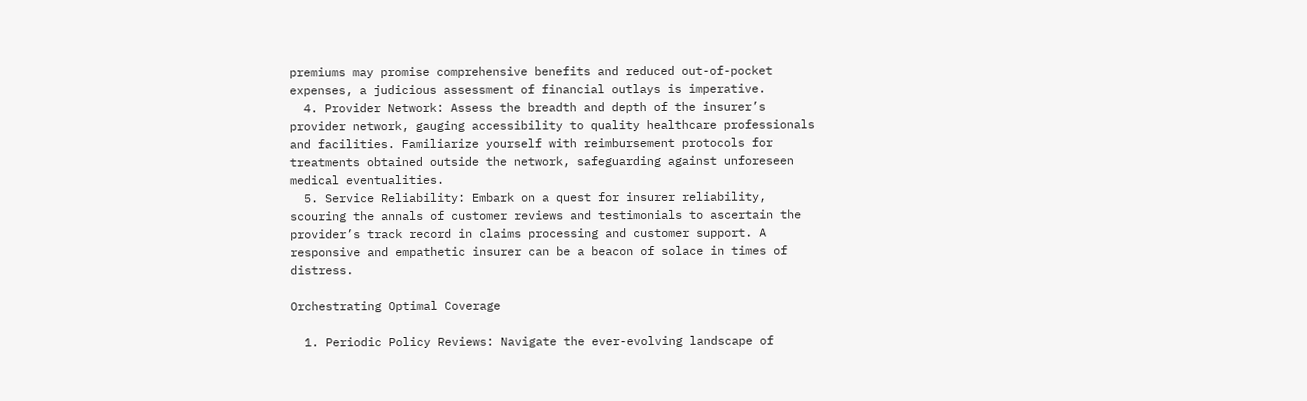premiums may promise comprehensive benefits and reduced out-of-pocket expenses, a judicious assessment of financial outlays is imperative.
  4. Provider Network: Assess the breadth and depth of the insurer’s provider network, gauging accessibility to quality healthcare professionals and facilities. Familiarize yourself with reimbursement protocols for treatments obtained outside the network, safeguarding against unforeseen medical eventualities.
  5. Service Reliability: Embark on a quest for insurer reliability, scouring the annals of customer reviews and testimonials to ascertain the provider’s track record in claims processing and customer support. A responsive and empathetic insurer can be a beacon of solace in times of distress.

Orchestrating Optimal Coverage

  1. Periodic Policy Reviews: Navigate the ever-evolving landscape of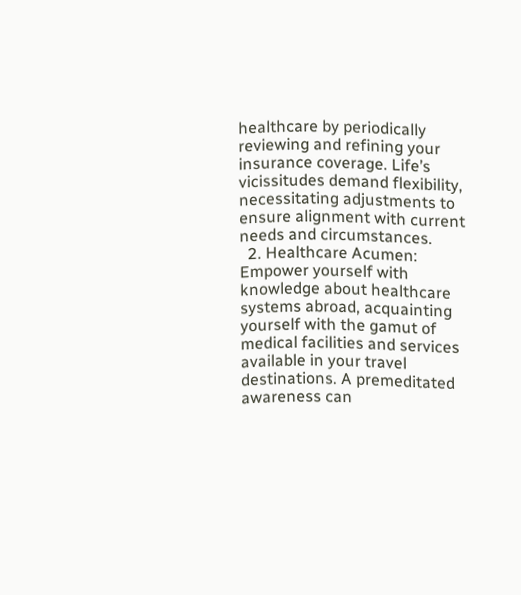healthcare by periodically reviewing and refining your insurance coverage. Life’s vicissitudes demand flexibility, necessitating adjustments to ensure alignment with current needs and circumstances.
  2. Healthcare Acumen: Empower yourself with knowledge about healthcare systems abroad, acquainting yourself with the gamut of medical facilities and services available in your travel destinations. A premeditated awareness can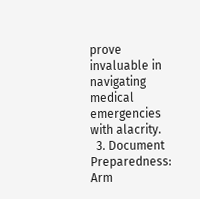prove invaluable in navigating medical emergencies with alacrity.
  3. Document Preparedness: Arm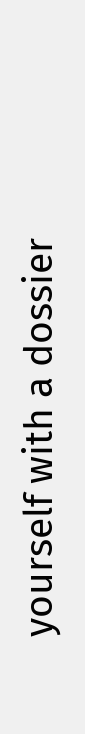yourself with a dossier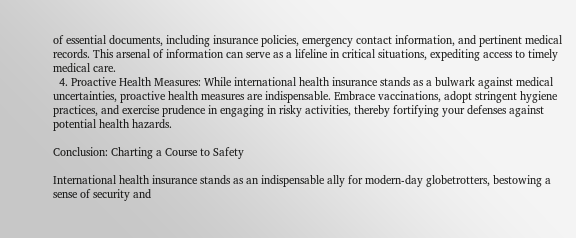of essential documents, including insurance policies, emergency contact information, and pertinent medical records. This arsenal of information can serve as a lifeline in critical situations, expediting access to timely medical care.
  4. Proactive Health Measures: While international health insurance stands as a bulwark against medical uncertainties, proactive health measures are indispensable. Embrace vaccinations, adopt stringent hygiene practices, and exercise prudence in engaging in risky activities, thereby fortifying your defenses against potential health hazards.

Conclusion: Charting a Course to Safety

International health insurance stands as an indispensable ally for modern-day globetrotters, bestowing a sense of security and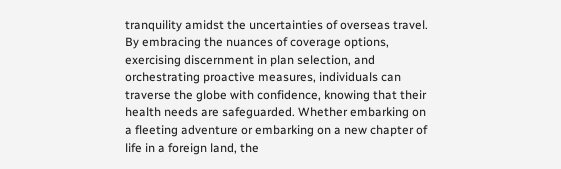tranquility amidst the uncertainties of overseas travel. By embracing the nuances of coverage options, exercising discernment in plan selection, and orchestrating proactive measures, individuals can traverse the globe with confidence, knowing that their health needs are safeguarded. Whether embarking on a fleeting adventure or embarking on a new chapter of life in a foreign land, the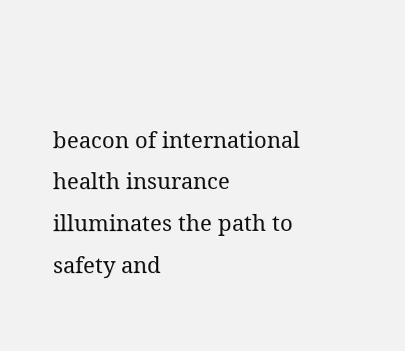beacon of international health insurance illuminates the path to safety and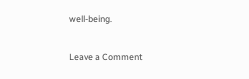well-being.

Leave a Comment